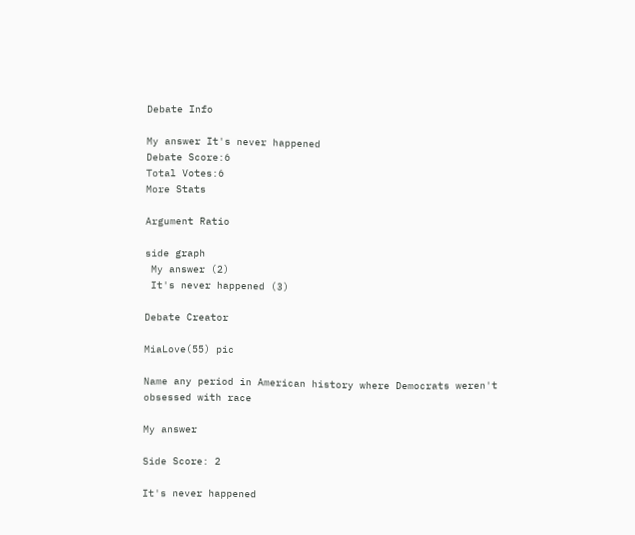Debate Info

My answer It's never happened
Debate Score:6
Total Votes:6
More Stats

Argument Ratio

side graph
 My answer (2)
 It's never happened (3)

Debate Creator

MiaLove(55) pic

Name any period in American history where Democrats weren't obsessed with race

My answer

Side Score: 2

It's never happened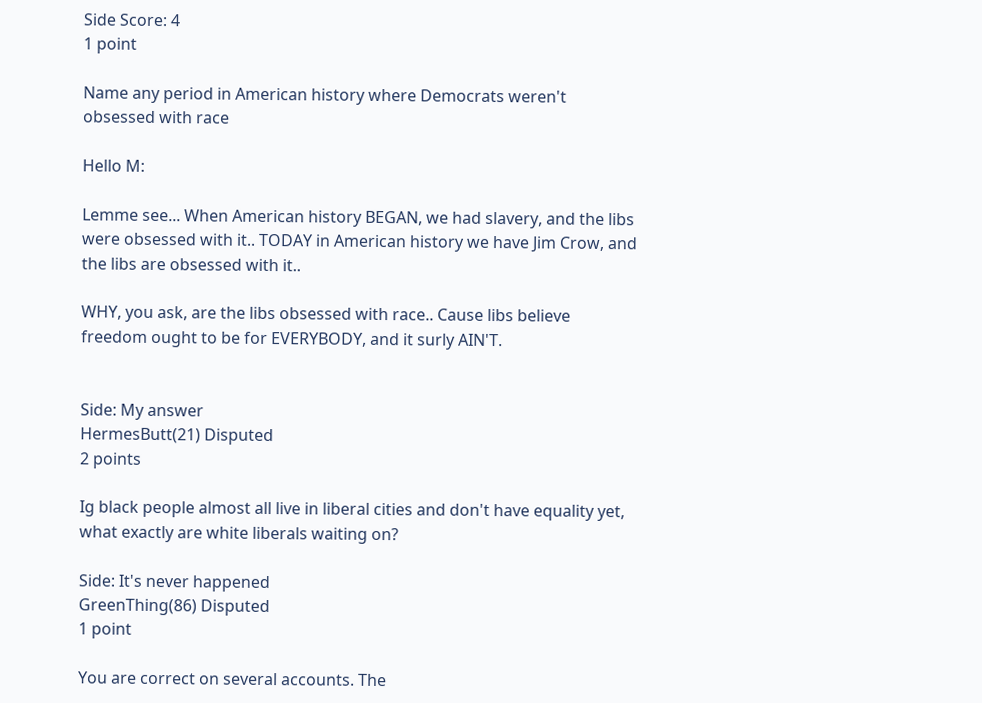Side Score: 4
1 point

Name any period in American history where Democrats weren't obsessed with race

Hello M:

Lemme see... When American history BEGAN, we had slavery, and the libs were obsessed with it.. TODAY in American history we have Jim Crow, and the libs are obsessed with it..

WHY, you ask, are the libs obsessed with race.. Cause libs believe freedom ought to be for EVERYBODY, and it surly AIN'T.


Side: My answer
HermesButt(21) Disputed
2 points

Ig black people almost all live in liberal cities and don't have equality yet, what exactly are white liberals waiting on?

Side: It's never happened
GreenThing(86) Disputed
1 point

You are correct on several accounts. The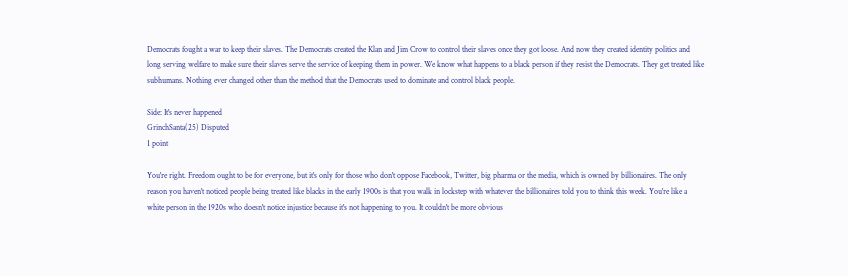Democrats fought a war to keep their slaves. The Democrats created the Klan and Jim Crow to control their slaves once they got loose. And now they created identity politics and long serving welfare to make sure their slaves serve the service of keeping them in power. We know what happens to a black person if they resist the Democrats. They get treated like subhumans. Nothing ever changed other than the method that the Democrats used to dominate and control black people.

Side: It's never happened
GrinchSanta(25) Disputed
1 point

You're right. Freedom ought to be for everyone, but it's only for those who don't oppose Facebook, Twitter, big pharma or the media, which is owned by billionaires. The only reason you haven't noticed people being treated like blacks in the early 1900s is that you walk in lockstep with whatever the billionaires told you to think this week. You're like a white person in the 1920s who doesn't notice injustice because it's not happening to you. It couldn't be more obvious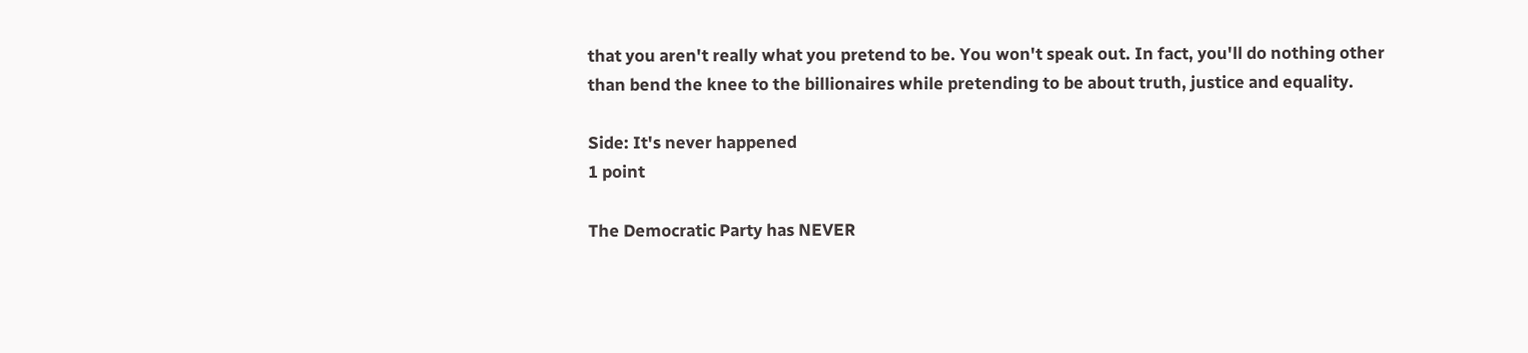that you aren't really what you pretend to be. You won't speak out. In fact, you'll do nothing other than bend the knee to the billionaires while pretending to be about truth, justice and equality.

Side: It's never happened
1 point

The Democratic Party has NEVER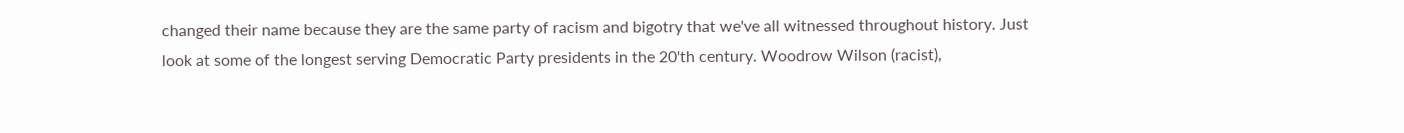changed their name because they are the same party of racism and bigotry that we've all witnessed throughout history. Just look at some of the longest serving Democratic Party presidents in the 20'th century. Woodrow Wilson (racist),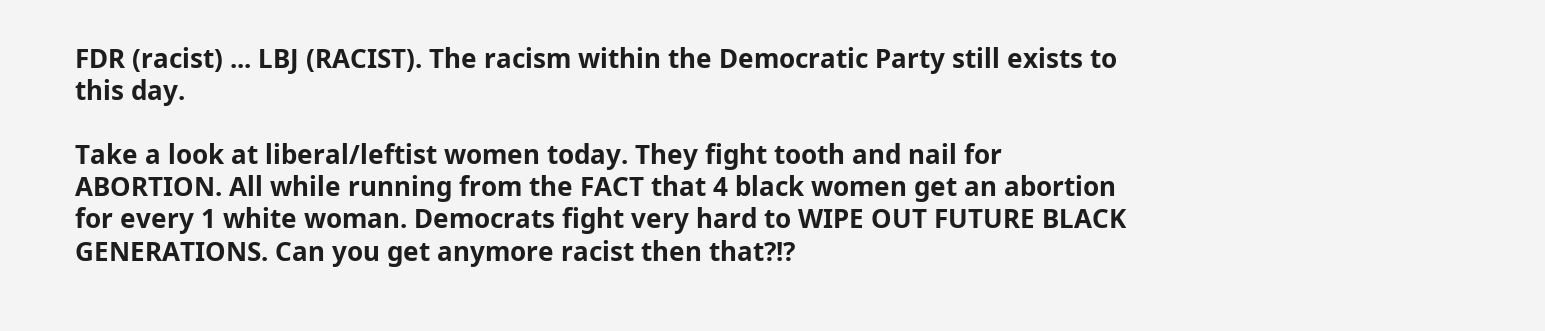FDR (racist) ... LBJ (RACIST). The racism within the Democratic Party still exists to this day.

Take a look at liberal/leftist women today. They fight tooth and nail for ABORTION. All while running from the FACT that 4 black women get an abortion for every 1 white woman. Democrats fight very hard to WIPE OUT FUTURE BLACK GENERATIONS. Can you get anymore racist then that?!?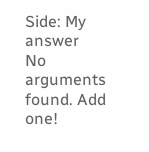Side: My answer
No arguments found. Add one!